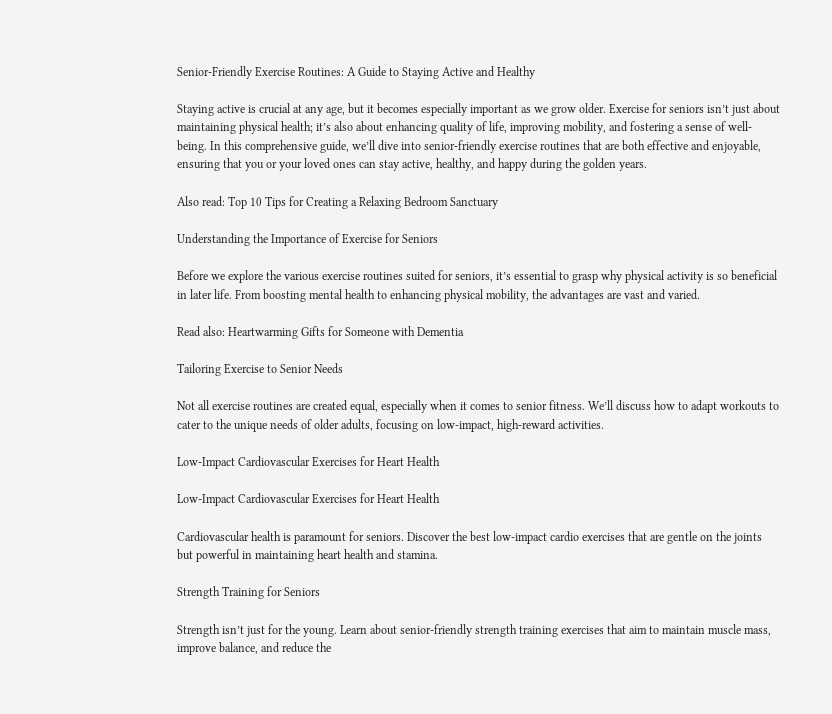Senior-Friendly Exercise Routines: A Guide to Staying Active and Healthy

Staying active is crucial at any age, but it becomes especially important as we grow older. Exercise for seniors isn’t just about maintaining physical health; it’s also about enhancing quality of life, improving mobility, and fostering a sense of well-being. In this comprehensive guide, we’ll dive into senior-friendly exercise routines that are both effective and enjoyable, ensuring that you or your loved ones can stay active, healthy, and happy during the golden years.

Also read: Top 10 Tips for Creating a Relaxing Bedroom Sanctuary

Understanding the Importance of Exercise for Seniors

Before we explore the various exercise routines suited for seniors, it’s essential to grasp why physical activity is so beneficial in later life. From boosting mental health to enhancing physical mobility, the advantages are vast and varied.

Read also: Heartwarming Gifts for Someone with Dementia

Tailoring Exercise to Senior Needs

Not all exercise routines are created equal, especially when it comes to senior fitness. We’ll discuss how to adapt workouts to cater to the unique needs of older adults, focusing on low-impact, high-reward activities.

Low-Impact Cardiovascular Exercises for Heart Health

Low-Impact Cardiovascular Exercises for Heart Health

Cardiovascular health is paramount for seniors. Discover the best low-impact cardio exercises that are gentle on the joints but powerful in maintaining heart health and stamina.

Strength Training for Seniors

Strength isn’t just for the young. Learn about senior-friendly strength training exercises that aim to maintain muscle mass, improve balance, and reduce the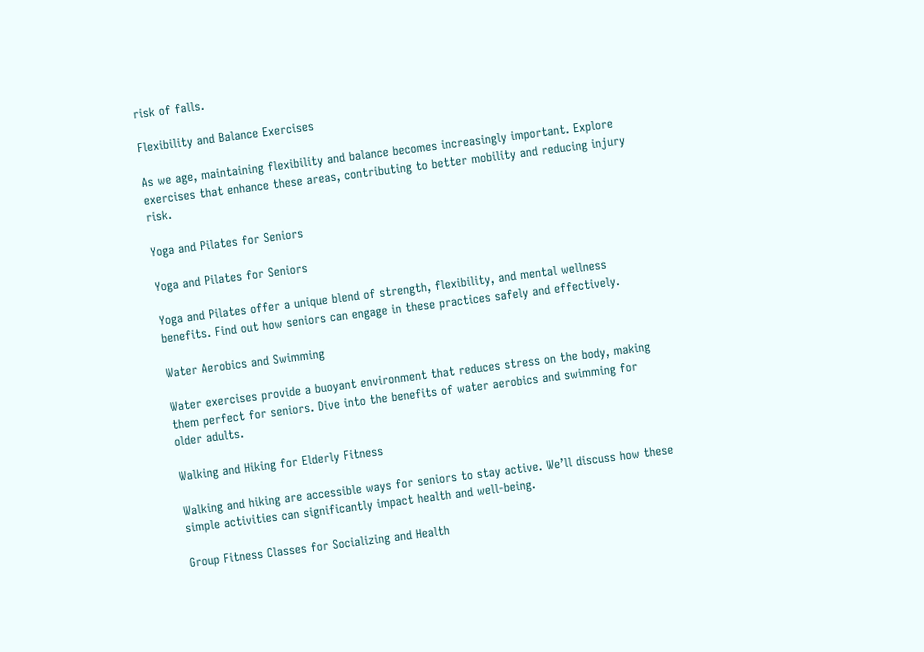risk of falls.

Flexibility and Balance Exercises

As we age, maintaining flexibility and balance becomes increasingly important. Explore exercises that enhance these areas, contributing to better mobility and reducing injury risk.

Yoga and Pilates for Seniors

Yoga and Pilates for Seniors

Yoga and Pilates offer a unique blend of strength, flexibility, and mental wellness benefits. Find out how seniors can engage in these practices safely and effectively.

Water Aerobics and Swimming

Water exercises provide a buoyant environment that reduces stress on the body, making them perfect for seniors. Dive into the benefits of water aerobics and swimming for older adults.

Walking and Hiking for Elderly Fitness

Walking and hiking are accessible ways for seniors to stay active. We’ll discuss how these simple activities can significantly impact health and well-being.

Group Fitness Classes for Socializing and Health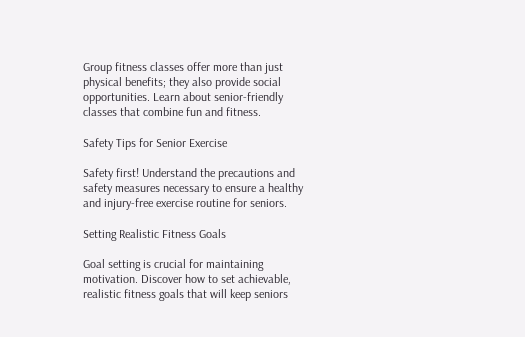Group fitness classes offer more than just physical benefits; they also provide social opportunities. Learn about senior-friendly classes that combine fun and fitness.

Safety Tips for Senior Exercise

Safety first! Understand the precautions and safety measures necessary to ensure a healthy and injury-free exercise routine for seniors.

Setting Realistic Fitness Goals

Goal setting is crucial for maintaining motivation. Discover how to set achievable, realistic fitness goals that will keep seniors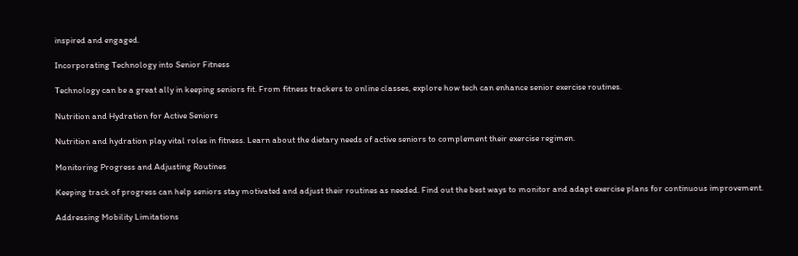inspired and engaged.

Incorporating Technology into Senior Fitness

Technology can be a great ally in keeping seniors fit. From fitness trackers to online classes, explore how tech can enhance senior exercise routines.

Nutrition and Hydration for Active Seniors

Nutrition and hydration play vital roles in fitness. Learn about the dietary needs of active seniors to complement their exercise regimen.

Monitoring Progress and Adjusting Routines

Keeping track of progress can help seniors stay motivated and adjust their routines as needed. Find out the best ways to monitor and adapt exercise plans for continuous improvement.

Addressing Mobility Limitations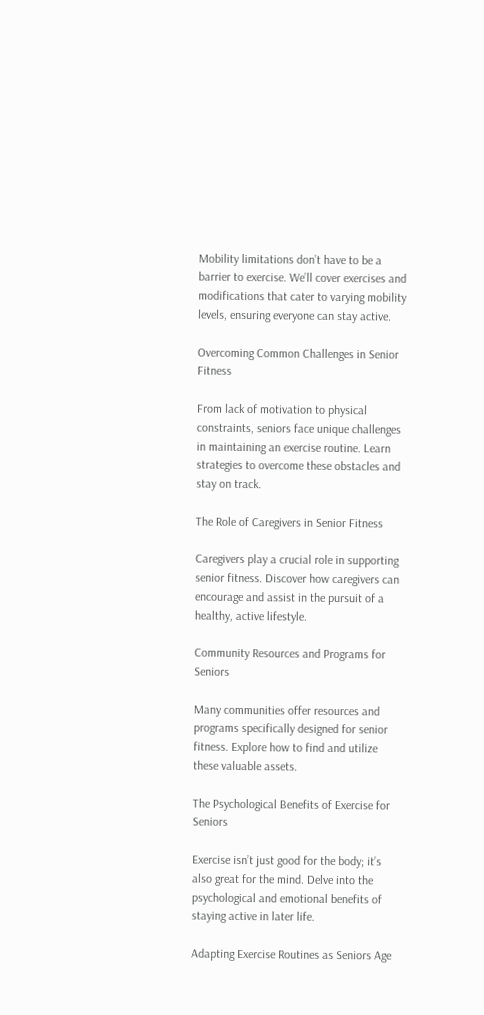Mobility limitations don’t have to be a barrier to exercise. We’ll cover exercises and modifications that cater to varying mobility levels, ensuring everyone can stay active.

Overcoming Common Challenges in Senior Fitness

From lack of motivation to physical constraints, seniors face unique challenges in maintaining an exercise routine. Learn strategies to overcome these obstacles and stay on track.

The Role of Caregivers in Senior Fitness

Caregivers play a crucial role in supporting senior fitness. Discover how caregivers can encourage and assist in the pursuit of a healthy, active lifestyle.

Community Resources and Programs for Seniors

Many communities offer resources and programs specifically designed for senior fitness. Explore how to find and utilize these valuable assets.

The Psychological Benefits of Exercise for Seniors

Exercise isn’t just good for the body; it’s also great for the mind. Delve into the psychological and emotional benefits of staying active in later life.

Adapting Exercise Routines as Seniors Age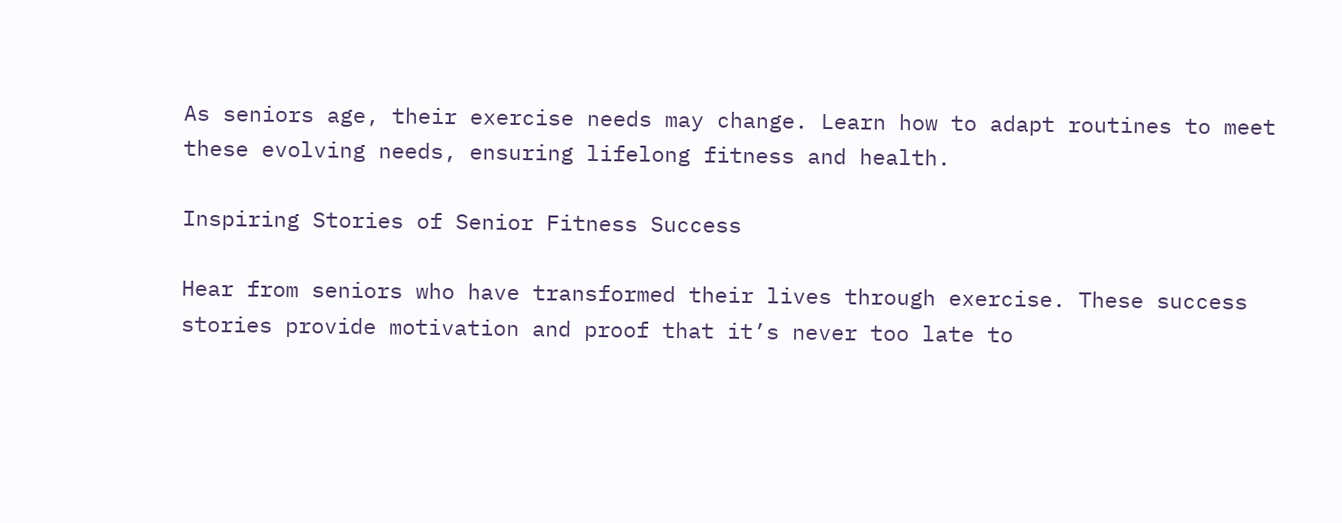As seniors age, their exercise needs may change. Learn how to adapt routines to meet these evolving needs, ensuring lifelong fitness and health.

Inspiring Stories of Senior Fitness Success

Hear from seniors who have transformed their lives through exercise. These success stories provide motivation and proof that it’s never too late to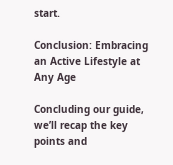start.

Conclusion: Embracing an Active Lifestyle at Any Age

Concluding our guide, we’ll recap the key points and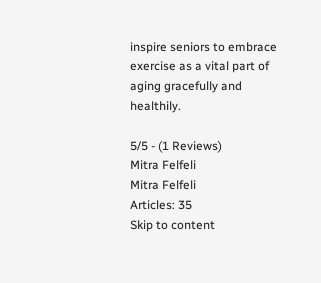inspire seniors to embrace exercise as a vital part of aging gracefully and healthily.

5/5 - (1 Reviews)
Mitra Felfeli
Mitra Felfeli
Articles: 35
Skip to content